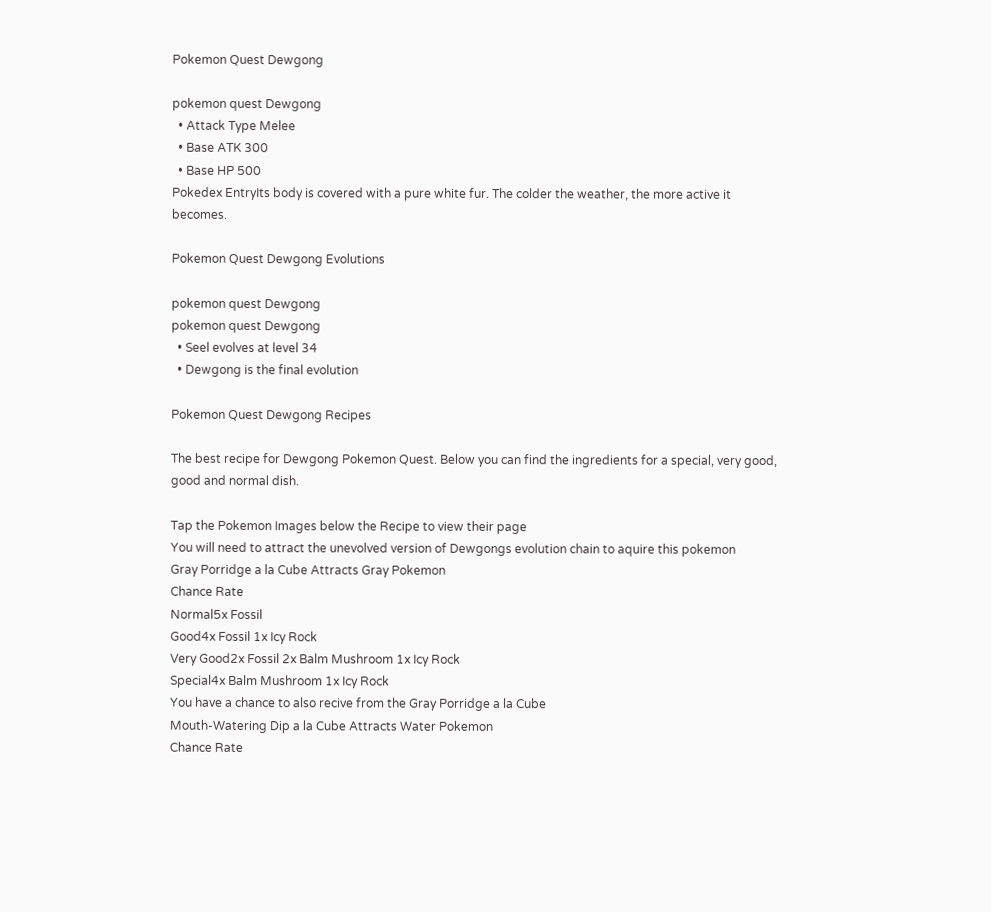Pokemon Quest Dewgong

pokemon quest Dewgong
  • Attack Type Melee
  • Base ATK 300
  • Base HP 500
Pokedex EntryIts body is covered with a pure white fur. The colder the weather, the more active it becomes.

Pokemon Quest Dewgong Evolutions

pokemon quest Dewgong
pokemon quest Dewgong
  • Seel evolves at level 34
  • Dewgong is the final evolution

Pokemon Quest Dewgong Recipes

The best recipe for Dewgong Pokemon Quest. Below you can find the ingredients for a special, very good, good and normal dish.

Tap the Pokemon Images below the Recipe to view their page
You will need to attract the unevolved version of Dewgongs evolution chain to aquire this pokemon
Gray Porridge a la Cube Attracts Gray Pokemon
Chance Rate
Normal5x Fossil
Good4x Fossil 1x Icy Rock
Very Good2x Fossil 2x Balm Mushroom 1x Icy Rock
Special4x Balm Mushroom 1x Icy Rock
You have a chance to also recive from the Gray Porridge a la Cube
Mouth-Watering Dip a la Cube Attracts Water Pokemon
Chance Rate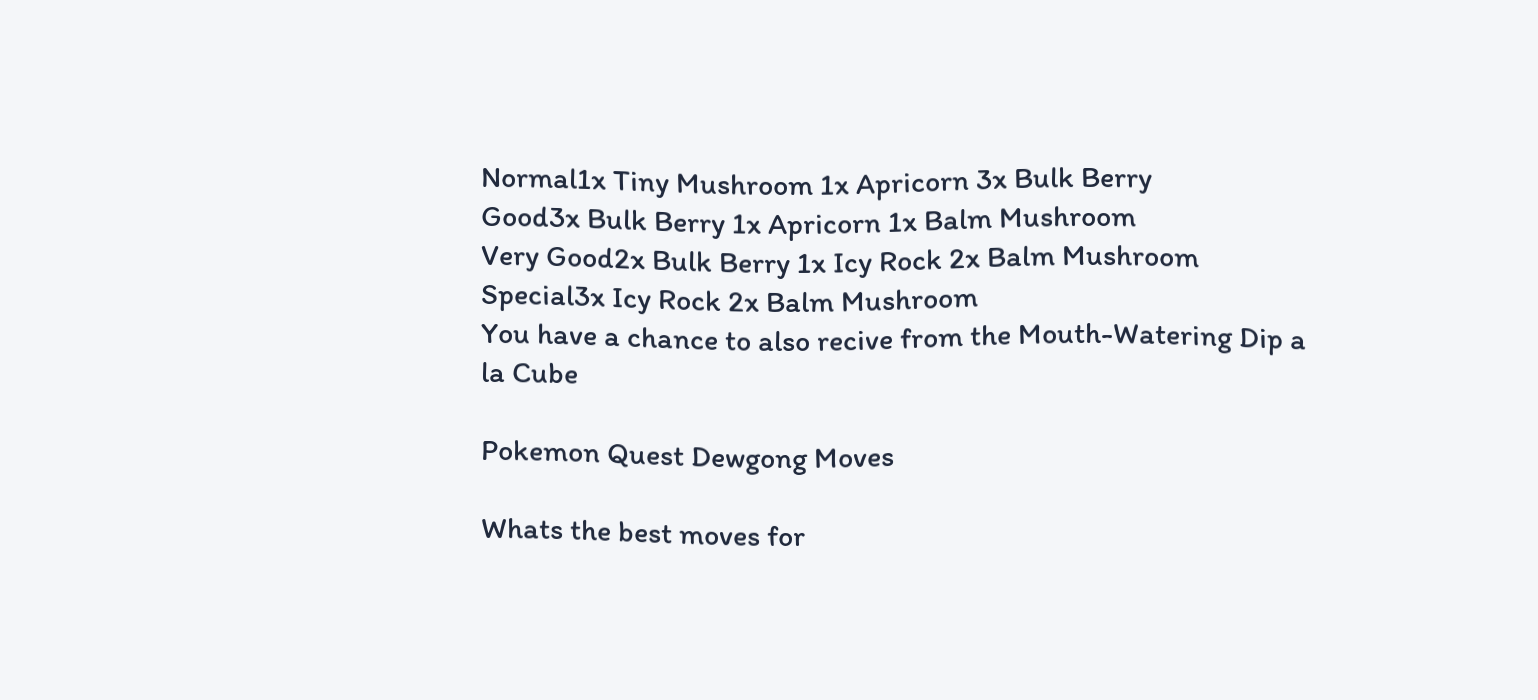Normal1x Tiny Mushroom 1x Apricorn 3x Bulk Berry
Good3x Bulk Berry 1x Apricorn 1x Balm Mushroom
Very Good2x Bulk Berry 1x Icy Rock 2x Balm Mushroom
Special3x Icy Rock 2x Balm Mushroom
You have a chance to also recive from the Mouth-Watering Dip a la Cube

Pokemon Quest Dewgong Moves

Whats the best moves for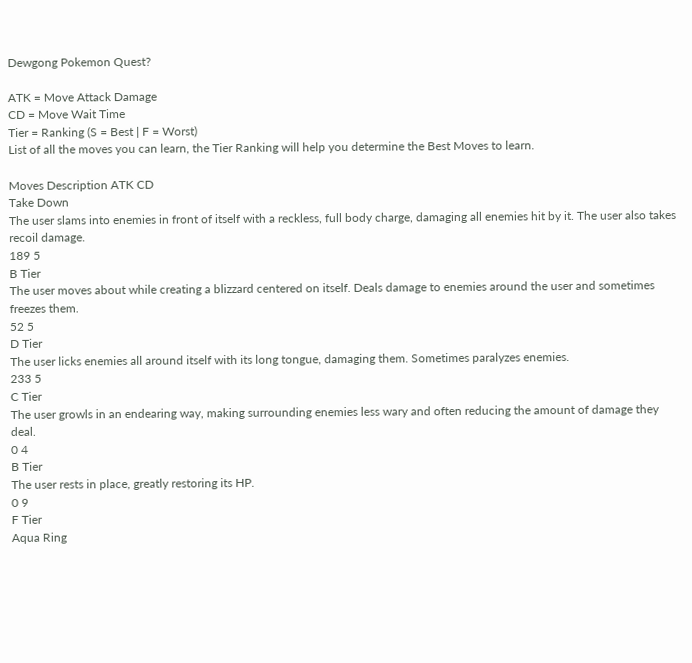Dewgong Pokemon Quest?

ATK = Move Attack Damage
CD = Move Wait Time
Tier = Ranking (S = Best | F = Worst)
List of all the moves you can learn, the Tier Ranking will help you determine the Best Moves to learn.

Moves Description ATK CD
Take Down
The user slams into enemies in front of itself with a reckless, full body charge, damaging all enemies hit by it. The user also takes recoil damage.
189 5
B Tier
The user moves about while creating a blizzard centered on itself. Deals damage to enemies around the user and sometimes freezes them.
52 5
D Tier
The user licks enemies all around itself with its long tongue, damaging them. Sometimes paralyzes enemies.
233 5
C Tier
The user growls in an endearing way, making surrounding enemies less wary and often reducing the amount of damage they deal.
0 4
B Tier
The user rests in place, greatly restoring its HP.
0 9
F Tier
Aqua Ring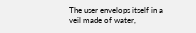The user envelops itself in a veil made of water,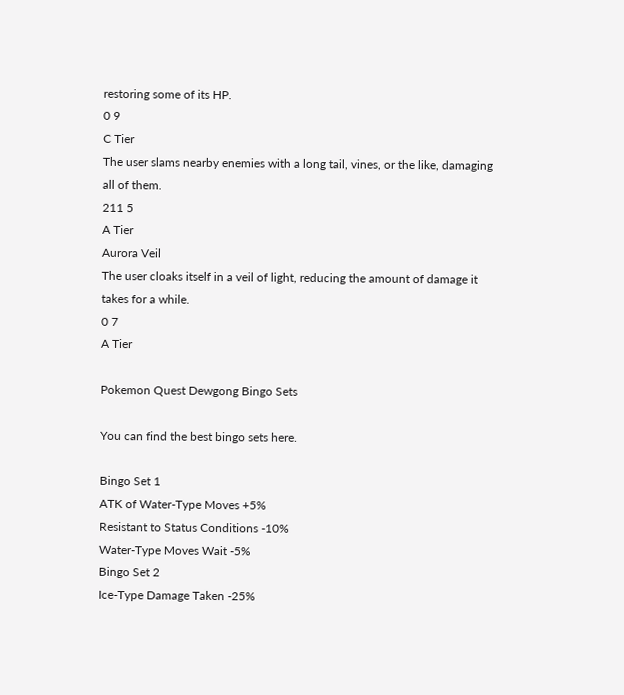restoring some of its HP.
0 9
C Tier
The user slams nearby enemies with a long tail, vines, or the like, damaging all of them.
211 5
A Tier
Aurora Veil
The user cloaks itself in a veil of light, reducing the amount of damage it takes for a while.
0 7
A Tier

Pokemon Quest Dewgong Bingo Sets

You can find the best bingo sets here.

Bingo Set 1
ATK of Water-Type Moves +5%
Resistant to Status Conditions -10%
Water-Type Moves Wait -5%
Bingo Set 2
Ice-Type Damage Taken -25%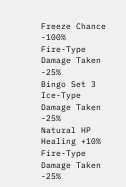Freeze Chance -100%
Fire-Type Damage Taken -25%
Bingo Set 3
Ice-Type Damage Taken -25%
Natural HP Healing +10%
Fire-Type Damage Taken -25%